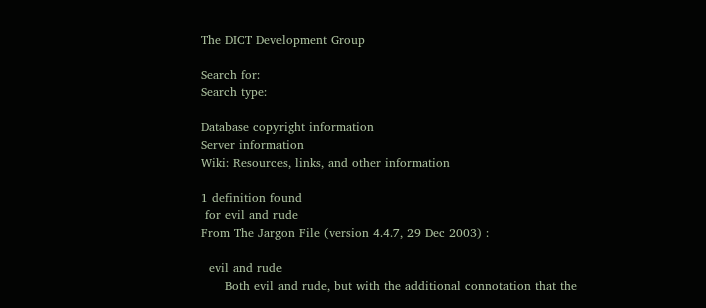The DICT Development Group

Search for:
Search type:

Database copyright information
Server information
Wiki: Resources, links, and other information

1 definition found
 for evil and rude
From The Jargon File (version 4.4.7, 29 Dec 2003) :

  evil and rude
      Both evil and rude, but with the additional connotation that the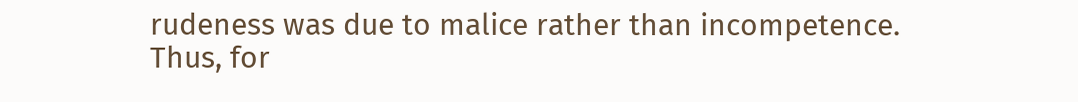rudeness was due to malice rather than incompetence. Thus, for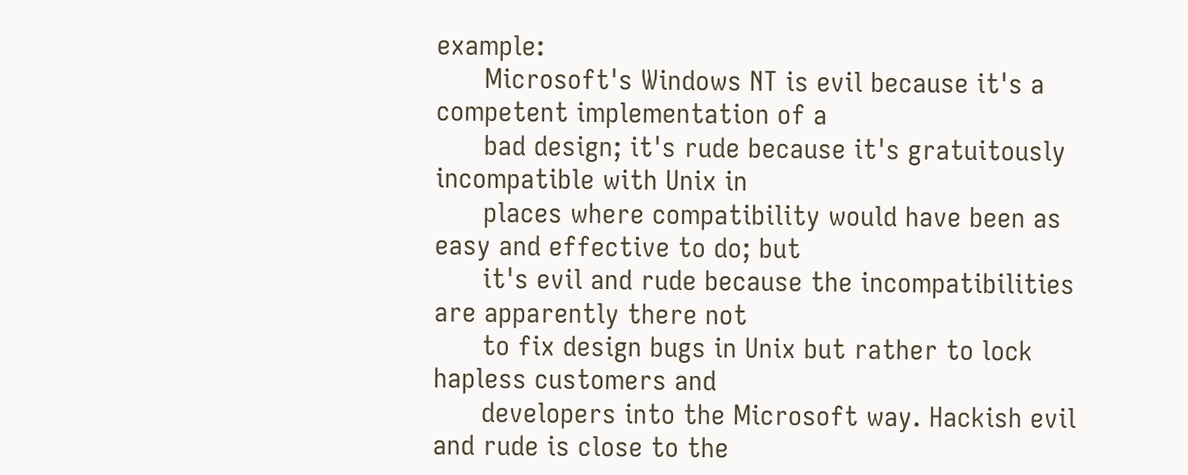example:
      Microsoft's Windows NT is evil because it's a competent implementation of a
      bad design; it's rude because it's gratuitously incompatible with Unix in
      places where compatibility would have been as easy and effective to do; but
      it's evil and rude because the incompatibilities are apparently there not
      to fix design bugs in Unix but rather to lock hapless customers and
      developers into the Microsoft way. Hackish evil and rude is close to the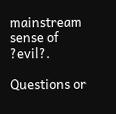mainstream sense of ?evil?.

Questions or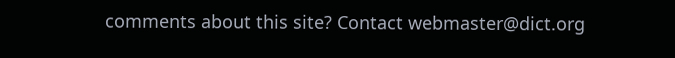comments about this site? Contact webmaster@dict.org